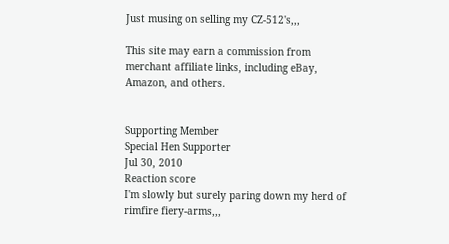Just musing on selling my CZ-512's,,,

This site may earn a commission from merchant affiliate links, including eBay, Amazon, and others.


Supporting Member
Special Hen Supporter
Jul 30, 2010
Reaction score
I'm slowly but surely paring down my herd of rimfire fiery-arms,,,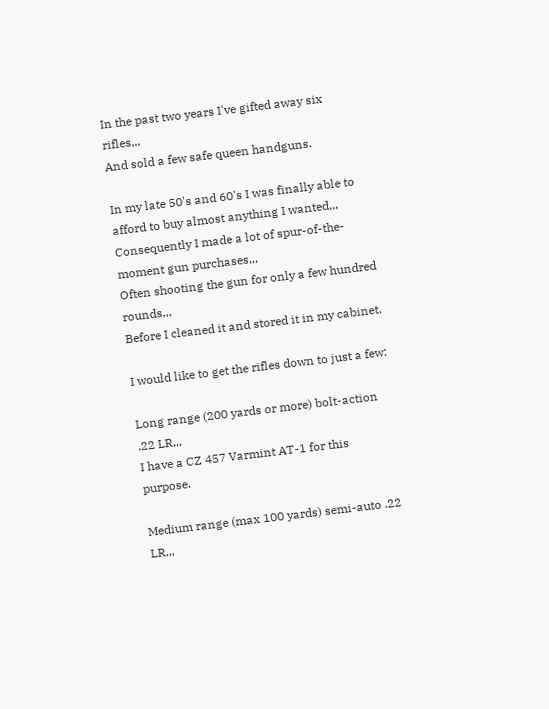In the past two years I've gifted away six rifles,,,
And sold a few safe queen handguns.

In my late 50's and 60's I was finally able to afford to buy almost anything I wanted,,,
Consequently I made a lot of spur-of-the-moment gun purchases,,,
Often shooting the gun for only a few hundred rounds,,,
Before I cleaned it and stored it in my cabinet.

I would like to get the rifles down to just a few:

Long range (200 yards or more) bolt-action .22 LR,,,
I have a CZ 457 Varmint AT-1 for this purpose.

Medium range (max 100 yards) semi-auto .22 LR,,,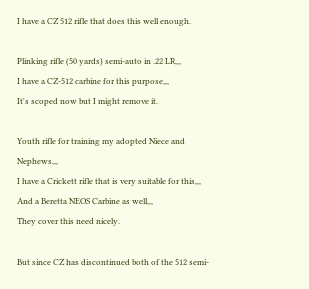I have a CZ 512 rifle that does this well enough.

Plinking rifle (50 yards) semi-auto in .22 LR,,,
I have a CZ-512 carbine for this purpose,,,
It's scoped now but I might remove it.

Youth rifle for training my adopted Niece and Nephews,,,
I have a Crickett rifle that is very suitable for this,,,
And a Beretta NEOS Carbine as well,,,
They cover this need nicely.

But since CZ has discontinued both of the 512 semi-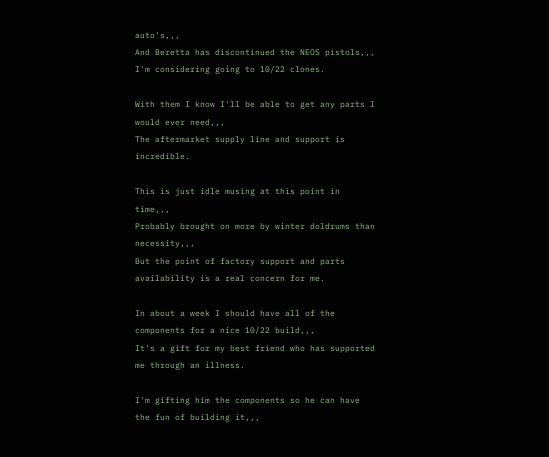auto's,,,
And Beretta has discontinued the NEOS pistols,,,
I'm considering going to 10/22 clones.

With them I know I'll be able to get any parts I would ever need,,,
The aftermarket supply line and support is incredible.

This is just idle musing at this point in time,,,
Probably brought on more by winter doldrums than necessity,,,
But the point of factory support and parts availability is a real concern for me.

In about a week I should have all of the components for a nice 10/22 build,,,
It's a gift for my best friend who has supported me through an illness.

I'm gifting him the components so he can have the fun of building it,,,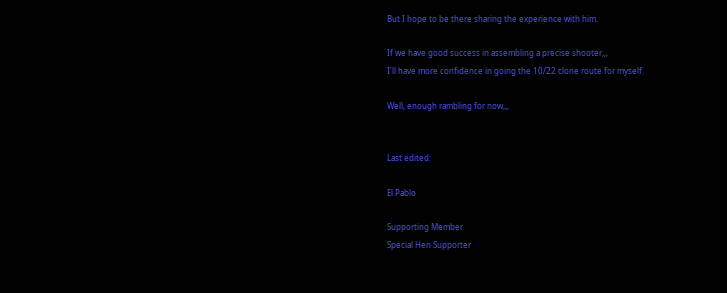But I hope to be there sharing the experience with him.

If we have good success in assembling a precise shooter,,,
I'll have more confidence in going the 10/22 clone route for myself.

Well, enough rambling for now,,,


Last edited:

El Pablo

Supporting Member
Special Hen Supporter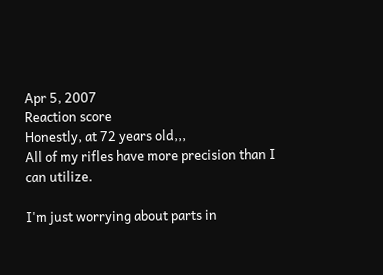Apr 5, 2007
Reaction score
Honestly, at 72 years old,,,
All of my rifles have more precision than I can utilize.

I'm just worrying about parts in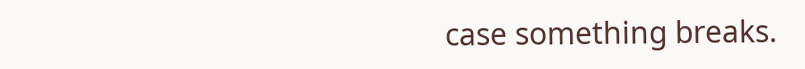case something breaks.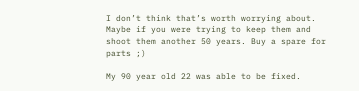I don’t think that’s worth worrying about. Maybe if you were trying to keep them and shoot them another 50 years. Buy a spare for parts ;)

My 90 year old 22 was able to be fixed.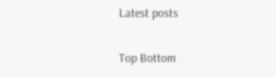Latest posts

Top Bottom